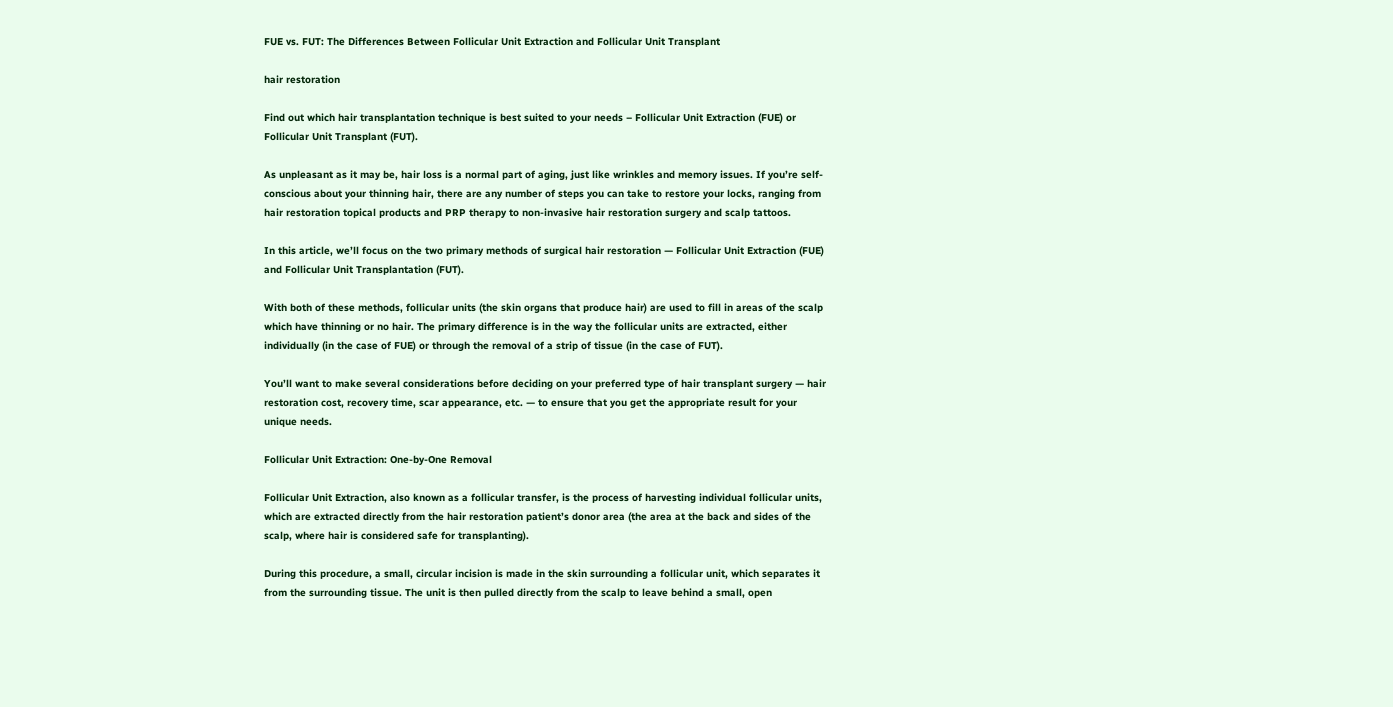FUE vs. FUT: The Differences Between Follicular Unit Extraction and Follicular Unit Transplant

hair restoration

Find out which hair transplantation technique is best suited to your needs – Follicular Unit Extraction (FUE) or Follicular Unit Transplant (FUT).

As unpleasant as it may be, hair loss is a normal part of aging, just like wrinkles and memory issues. If you’re self-conscious about your thinning hair, there are any number of steps you can take to restore your locks, ranging from hair restoration topical products and PRP therapy to non-invasive hair restoration surgery and scalp tattoos.

In this article, we’ll focus on the two primary methods of surgical hair restoration — Follicular Unit Extraction (FUE) and Follicular Unit Transplantation (FUT).

With both of these methods, follicular units (the skin organs that produce hair) are used to fill in areas of the scalp which have thinning or no hair. The primary difference is in the way the follicular units are extracted, either individually (in the case of FUE) or through the removal of a strip of tissue (in the case of FUT).

You’ll want to make several considerations before deciding on your preferred type of hair transplant surgery — hair restoration cost, recovery time, scar appearance, etc. — to ensure that you get the appropriate result for your unique needs.

Follicular Unit Extraction: One-by-One Removal

Follicular Unit Extraction, also known as a follicular transfer, is the process of harvesting individual follicular units, which are extracted directly from the hair restoration patient’s donor area (the area at the back and sides of the scalp, where hair is considered safe for transplanting).

During this procedure, a small, circular incision is made in the skin surrounding a follicular unit, which separates it from the surrounding tissue. The unit is then pulled directly from the scalp to leave behind a small, open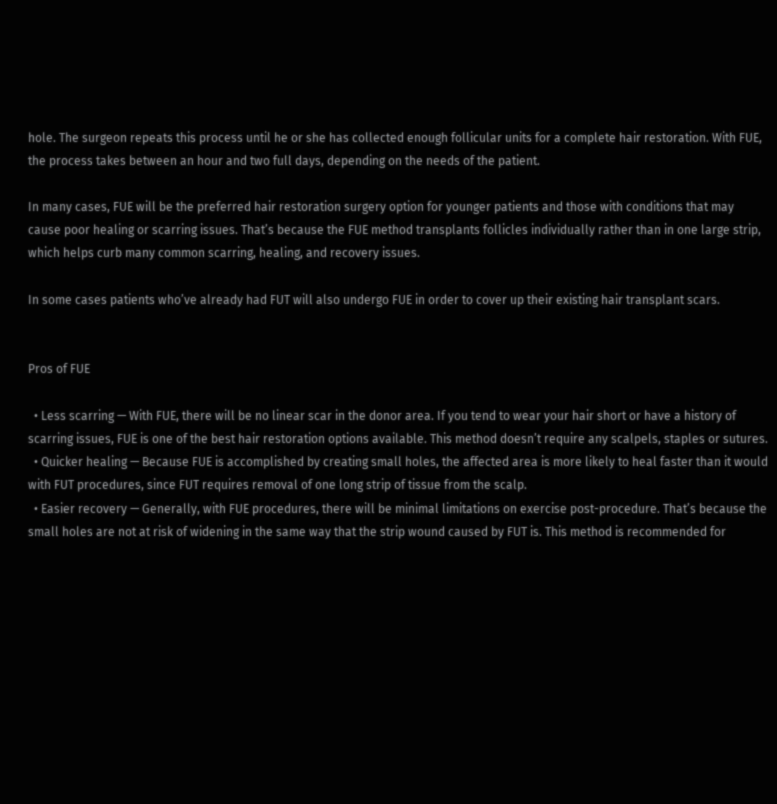hole. The surgeon repeats this process until he or she has collected enough follicular units for a complete hair restoration. With FUE, the process takes between an hour and two full days, depending on the needs of the patient.

In many cases, FUE will be the preferred hair restoration surgery option for younger patients and those with conditions that may cause poor healing or scarring issues. That’s because the FUE method transplants follicles individually rather than in one large strip, which helps curb many common scarring, healing, and recovery issues.

In some cases patients who’ve already had FUT will also undergo FUE in order to cover up their existing hair transplant scars.


Pros of FUE

  • Less scarring — With FUE, there will be no linear scar in the donor area. If you tend to wear your hair short or have a history of scarring issues, FUE is one of the best hair restoration options available. This method doesn’t require any scalpels, staples or sutures.
  • Quicker healing — Because FUE is accomplished by creating small holes, the affected area is more likely to heal faster than it would with FUT procedures, since FUT requires removal of one long strip of tissue from the scalp.
  • Easier recovery — Generally, with FUE procedures, there will be minimal limitations on exercise post-procedure. That’s because the small holes are not at risk of widening in the same way that the strip wound caused by FUT is. This method is recommended for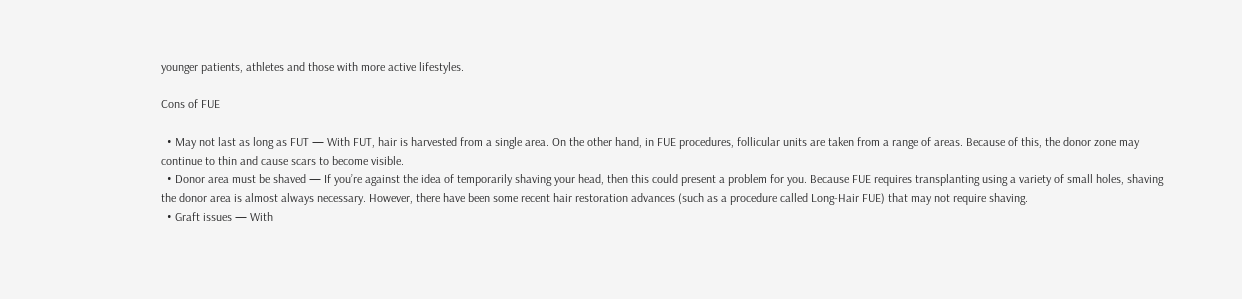younger patients, athletes and those with more active lifestyles.

Cons of FUE

  • May not last as long as FUT — With FUT, hair is harvested from a single area. On the other hand, in FUE procedures, follicular units are taken from a range of areas. Because of this, the donor zone may continue to thin and cause scars to become visible.
  • Donor area must be shaved — If you’re against the idea of temporarily shaving your head, then this could present a problem for you. Because FUE requires transplanting using a variety of small holes, shaving the donor area is almost always necessary. However, there have been some recent hair restoration advances (such as a procedure called Long-Hair FUE) that may not require shaving.
  • Graft issues — With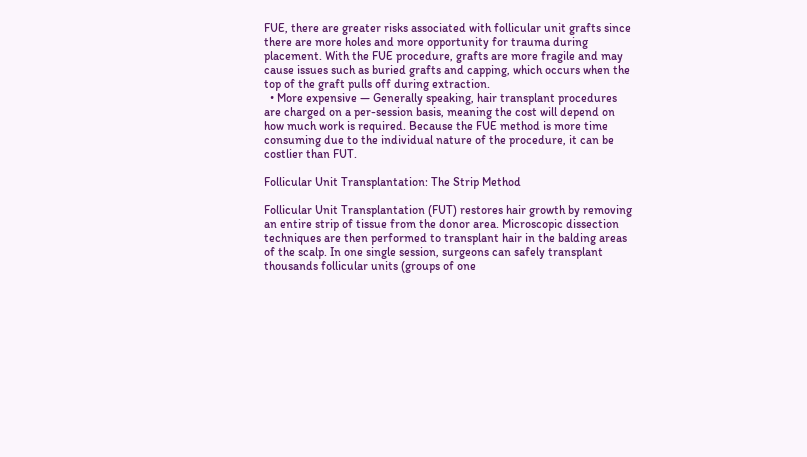FUE, there are greater risks associated with follicular unit grafts since there are more holes and more opportunity for trauma during placement. With the FUE procedure, grafts are more fragile and may cause issues such as buried grafts and capping, which occurs when the top of the graft pulls off during extraction.
  • More expensive — Generally speaking, hair transplant procedures are charged on a per-session basis, meaning the cost will depend on how much work is required. Because the FUE method is more time consuming due to the individual nature of the procedure, it can be costlier than FUT.

Follicular Unit Transplantation: The Strip Method

Follicular Unit Transplantation (FUT) restores hair growth by removing an entire strip of tissue from the donor area. Microscopic dissection techniques are then performed to transplant hair in the balding areas of the scalp. In one single session, surgeons can safely transplant thousands follicular units (groups of one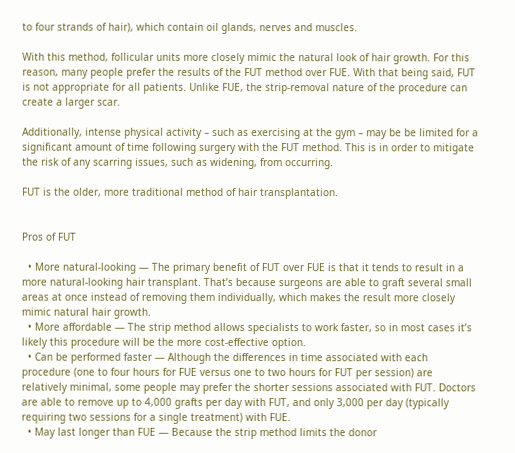to four strands of hair), which contain oil glands, nerves and muscles.

With this method, follicular units more closely mimic the natural look of hair growth. For this reason, many people prefer the results of the FUT method over FUE. With that being said, FUT is not appropriate for all patients. Unlike FUE, the strip-removal nature of the procedure can create a larger scar.

Additionally, intense physical activity – such as exercising at the gym – may be be limited for a significant amount of time following surgery with the FUT method. This is in order to mitigate the risk of any scarring issues, such as widening, from occurring.

FUT is the older, more traditional method of hair transplantation.


Pros of FUT

  • More natural-looking — The primary benefit of FUT over FUE is that it tends to result in a more natural-looking hair transplant. That’s because surgeons are able to graft several small areas at once instead of removing them individually, which makes the result more closely mimic natural hair growth.
  • More affordable — The strip method allows specialists to work faster, so in most cases it’s likely this procedure will be the more cost-effective option.
  • Can be performed faster — Although the differences in time associated with each procedure (one to four hours for FUE versus one to two hours for FUT per session) are relatively minimal, some people may prefer the shorter sessions associated with FUT. Doctors are able to remove up to 4,000 grafts per day with FUT, and only 3,000 per day (typically requiring two sessions for a single treatment) with FUE.
  • May last longer than FUE — Because the strip method limits the donor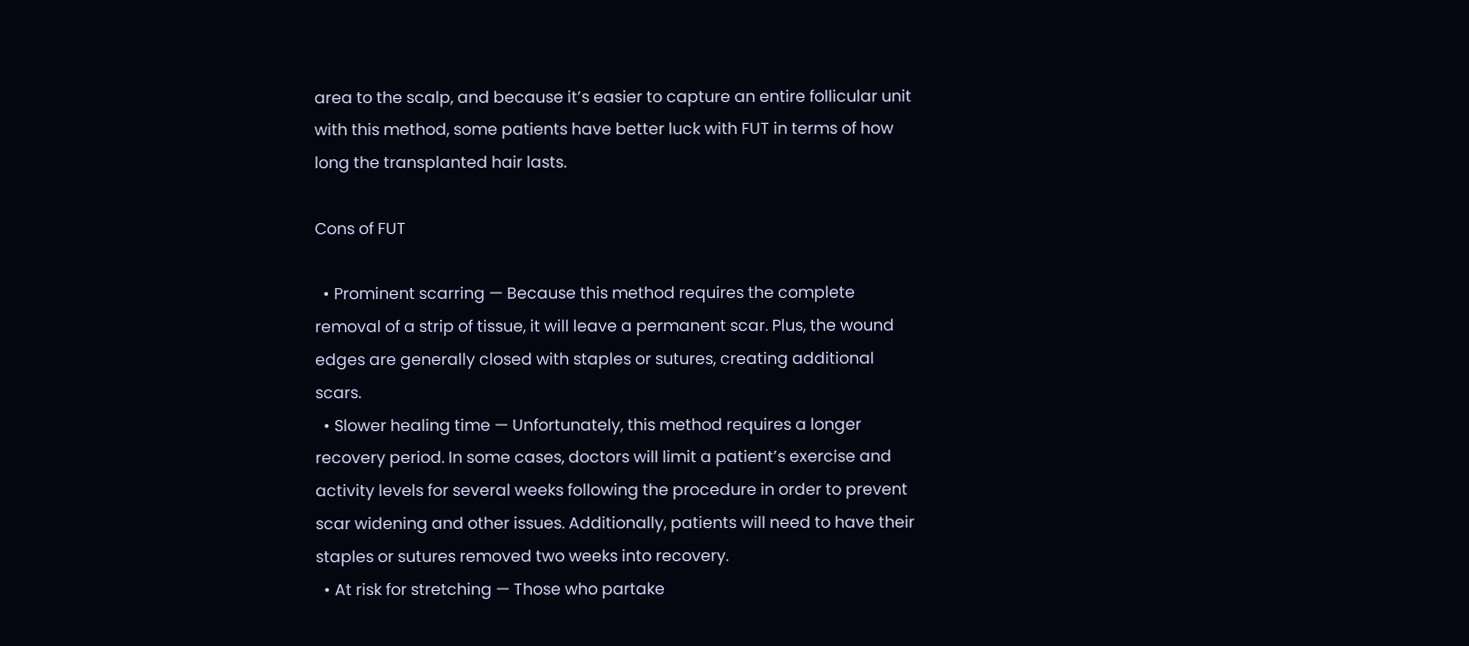area to the scalp, and because it’s easier to capture an entire follicular unit with this method, some patients have better luck with FUT in terms of how long the transplanted hair lasts.

Cons of FUT

  • Prominent scarring — Because this method requires the complete removal of a strip of tissue, it will leave a permanent scar. Plus, the wound edges are generally closed with staples or sutures, creating additional scars.
  • Slower healing time — Unfortunately, this method requires a longer recovery period. In some cases, doctors will limit a patient’s exercise and activity levels for several weeks following the procedure in order to prevent scar widening and other issues. Additionally, patients will need to have their staples or sutures removed two weeks into recovery.
  • At risk for stretching — Those who partake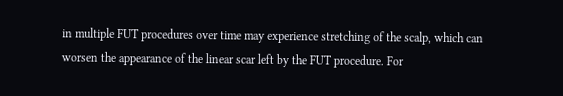in multiple FUT procedures over time may experience stretching of the scalp, which can worsen the appearance of the linear scar left by the FUT procedure. For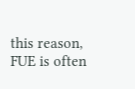this reason, FUE is often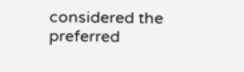considered the preferred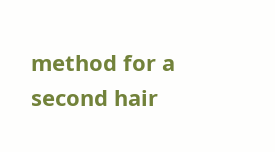method for a second hair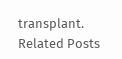transplant.
Related Posts